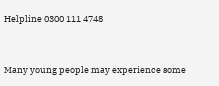Helpline 0300 111 4748


Many young people may experience some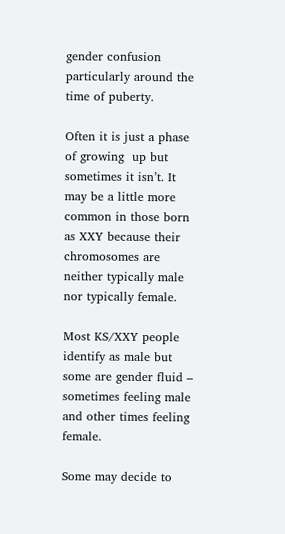gender confusion particularly around the time of puberty.

Often it is just a phase of growing  up but sometimes it isn’t. It may be a little more common in those born as XXY because their chromosomes are neither typically male nor typically female.

Most KS/XXY people  identify as male but some are gender fluid – sometimes feeling male and other times feeling female.

Some may decide to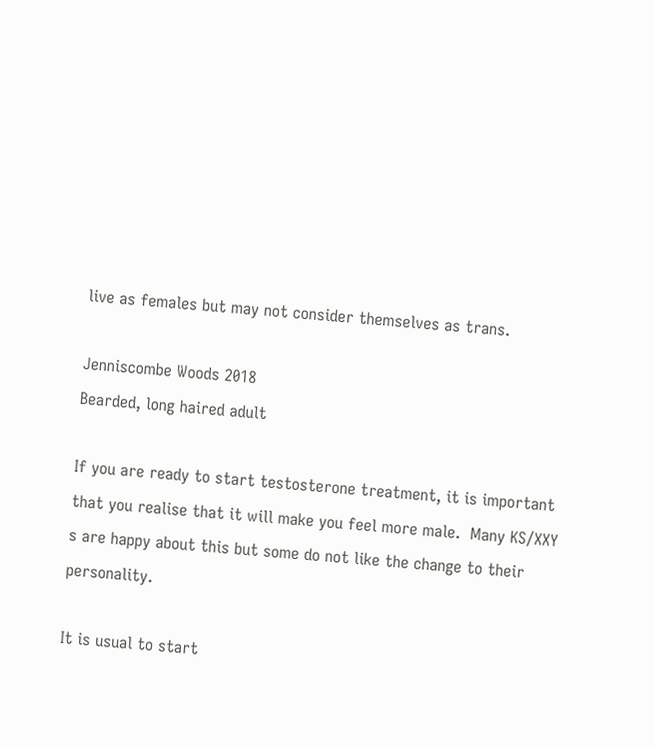live as females but may not consider themselves as trans.

Jenniscombe Woods 2018
Bearded, long haired adult

If you are ready to start testosterone treatment, it is important that you realise that it will make you feel more male.  Many KS/XXY s are happy about this but some do not like the change to their personality.

It is usual to start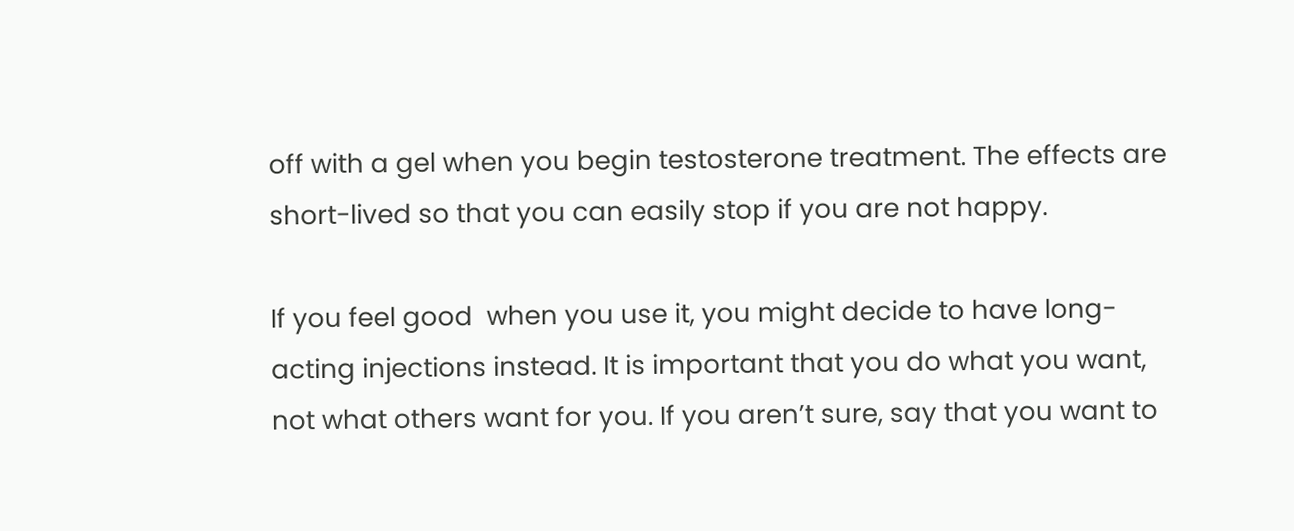off with a gel when you begin testosterone treatment. The effects are short-lived so that you can easily stop if you are not happy.

If you feel good  when you use it, you might decide to have long-acting injections instead. It is important that you do what you want, not what others want for you. If you aren’t sure, say that you want to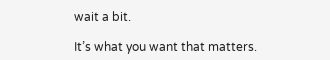wait a bit.

It’s what you want that matters.